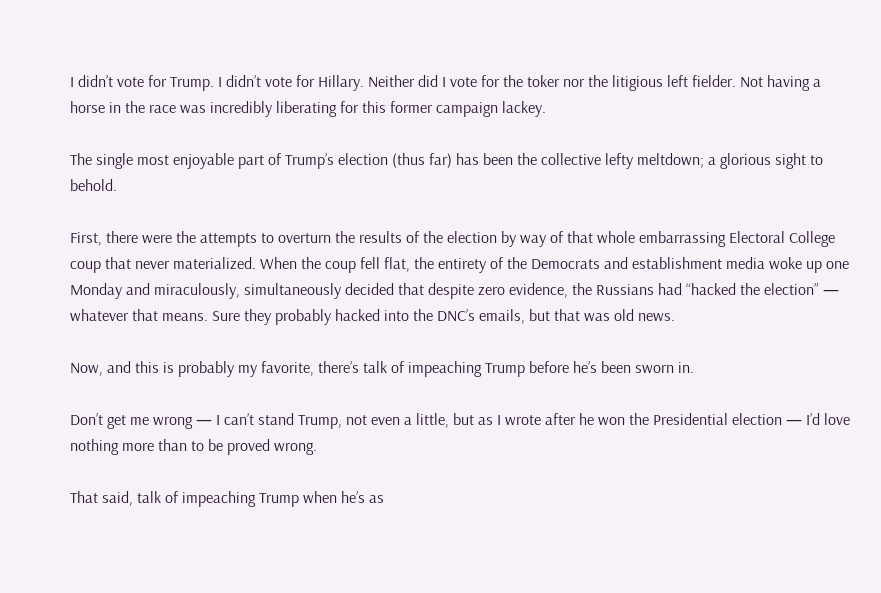I didn’t vote for Trump. I didn’t vote for Hillary. Neither did I vote for the toker nor the litigious left fielder. Not having a horse in the race was incredibly liberating for this former campaign lackey.

The single most enjoyable part of Trump’s election (thus far) has been the collective lefty meltdown; a glorious sight to behold.

First, there were the attempts to overturn the results of the election by way of that whole embarrassing Electoral College coup that never materialized. When the coup fell flat, the entirety of the Democrats and establishment media woke up one Monday and miraculously, simultaneously decided that despite zero evidence, the Russians had “hacked the election” — whatever that means. Sure they probably hacked into the DNC’s emails, but that was old news.

Now, and this is probably my favorite, there’s talk of impeaching Trump before he’s been sworn in.

Don’t get me wrong — I can’t stand Trump, not even a little, but as I wrote after he won the Presidential election — I’d love nothing more than to be proved wrong.

That said, talk of impeaching Trump when he’s as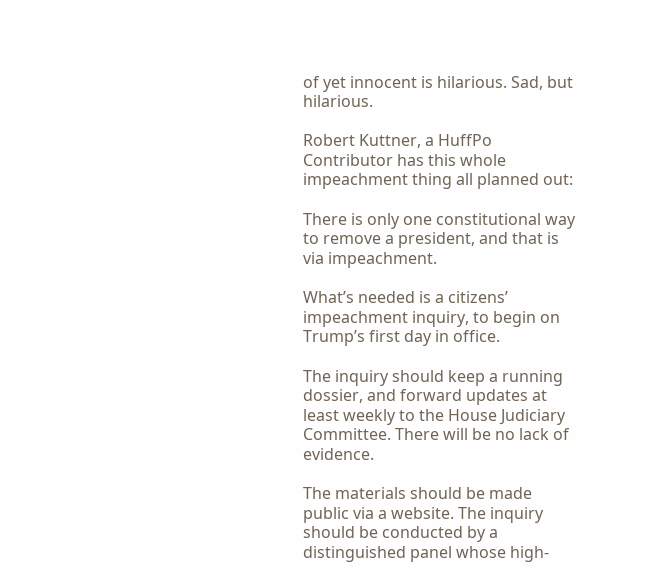of yet innocent is hilarious. Sad, but hilarious.

Robert Kuttner, a HuffPo Contributor has this whole impeachment thing all planned out:

There is only one constitutional way to remove a president, and that is via impeachment.

What’s needed is a citizens’ impeachment inquiry, to begin on Trump’s first day in office.

The inquiry should keep a running dossier, and forward updates at least weekly to the House Judiciary Committee. There will be no lack of evidence.

The materials should be made public via a website. The inquiry should be conducted by a distinguished panel whose high-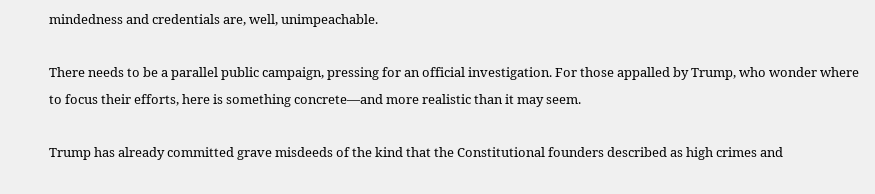mindedness and credentials are, well, unimpeachable.

There needs to be a parallel public campaign, pressing for an official investigation. For those appalled by Trump, who wonder where to focus their efforts, here is something concrete―and more realistic than it may seem.

Trump has already committed grave misdeeds of the kind that the Constitutional founders described as high crimes and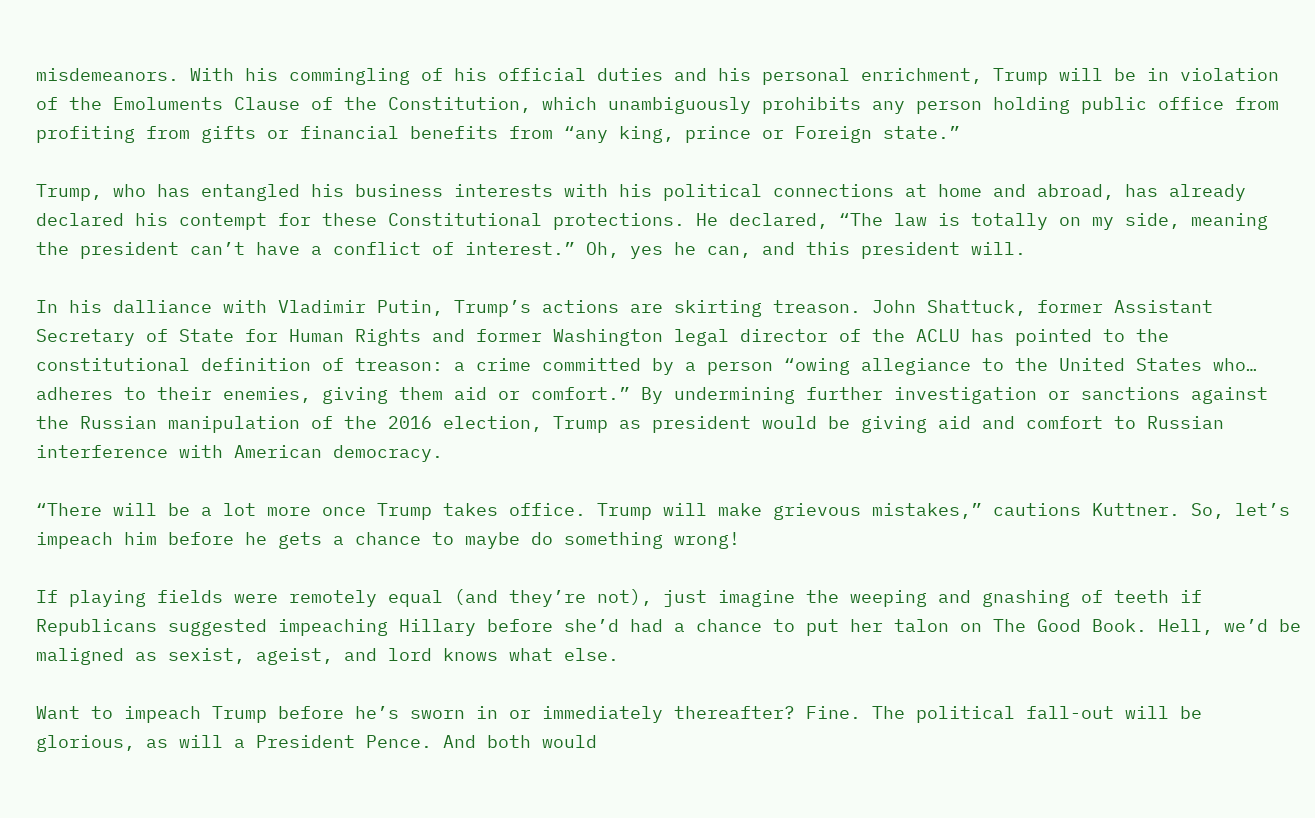misdemeanors. With his commingling of his official duties and his personal enrichment, Trump will be in violation of the Emoluments Clause of the Constitution, which unambiguously prohibits any person holding public office from profiting from gifts or financial benefits from “any king, prince or Foreign state.”

Trump, who has entangled his business interests with his political connections at home and abroad, has already declared his contempt for these Constitutional protections. He declared, “The law is totally on my side, meaning the president can’t have a conflict of interest.” Oh, yes he can, and this president will.

In his dalliance with Vladimir Putin, Trump’s actions are skirting treason. John Shattuck, former Assistant Secretary of State for Human Rights and former Washington legal director of the ACLU has pointed to the constitutional definition of treason: a crime committed by a person “owing allegiance to the United States who… adheres to their enemies, giving them aid or comfort.” By undermining further investigation or sanctions against the Russian manipulation of the 2016 election, Trump as president would be giving aid and comfort to Russian interference with American democracy.

“There will be a lot more once Trump takes office. Trump will make grievous mistakes,” cautions Kuttner. So, let’s impeach him before he gets a chance to maybe do something wrong!

If playing fields were remotely equal (and they’re not), just imagine the weeping and gnashing of teeth if Republicans suggested impeaching Hillary before she’d had a chance to put her talon on The Good Book. Hell, we’d be maligned as sexist, ageist, and lord knows what else.

Want to impeach Trump before he’s sworn in or immediately thereafter? Fine. The political fall-out will be glorious, as will a President Pence. And both would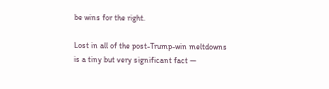be wins for the right.

Lost in all of the post-Trump-win meltdowns is a tiny but very significant fact —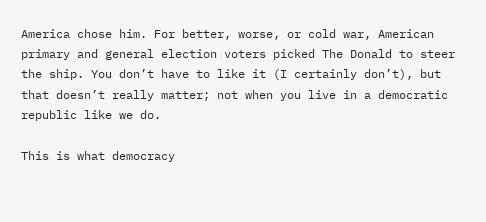America chose him. For better, worse, or cold war, American primary and general election voters picked The Donald to steer the ship. You don’t have to like it (I certainly don’t), but that doesn’t really matter; not when you live in a democratic republic like we do.

This is what democracy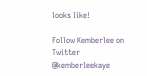looks like!

Follow Kemberlee on Twitter @kemberleekaye